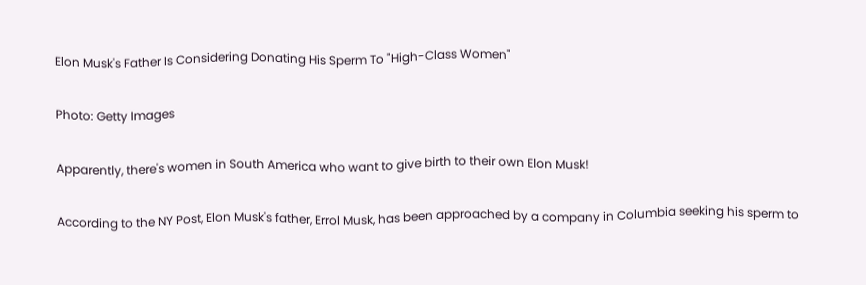Elon Musk's Father Is Considering Donating His Sperm To "High-Class Women"

Photo: Getty Images

Apparently, there's women in South America who want to give birth to their own Elon Musk!

According to the NY Post, Elon Musk's father, Errol Musk, has been approached by a company in Columbia seeking his sperm to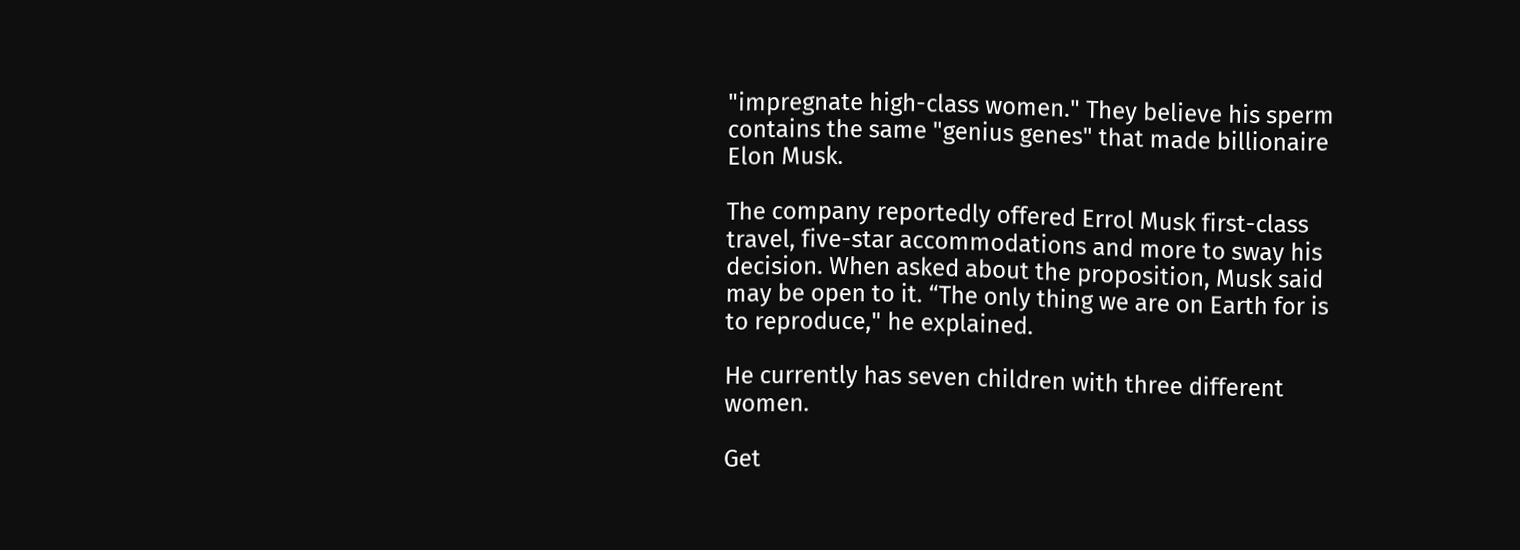"impregnate high-class women." They believe his sperm contains the same "genius genes" that made billionaire Elon Musk.

The company reportedly offered Errol Musk first-class travel, five-star accommodations and more to sway his decision. When asked about the proposition, Musk said may be open to it. “The only thing we are on Earth for is to reproduce," he explained.

He currently has seven children with three different women.

Get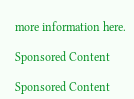more information here.

Sponsored Content

Sponsored Content